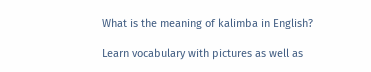What is the meaning of kalimba in English?

Learn vocabulary with pictures as well as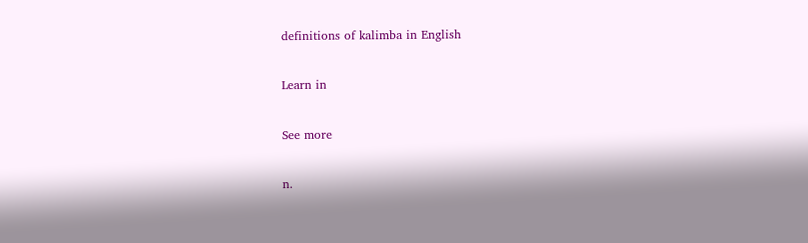definitions of kalimba in English

Learn in

See more

n.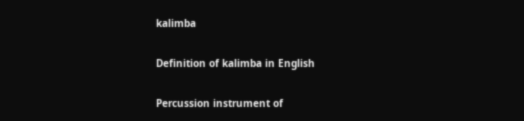kalimba

Definition of kalimba in English

Percussion instrument of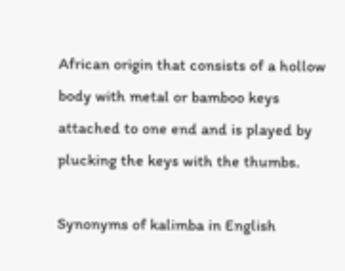African origin that consists of a hollow body with metal or bamboo keys attached to one end and is played by plucking the keys with the thumbs.

Synonyms of kalimba in English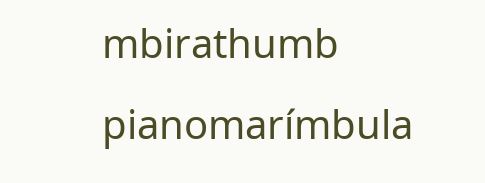mbirathumb pianomarímbula